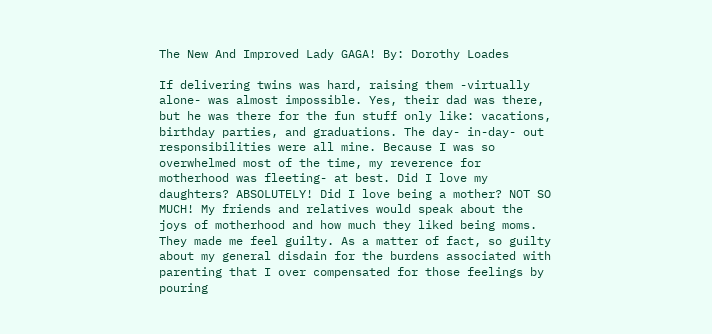The New And Improved Lady GAGA! By: Dorothy Loades

If delivering twins was hard, raising them -virtually alone- was almost impossible. Yes, their dad was there, but he was there for the fun stuff only like: vacations, birthday parties, and graduations. The day- in-day- out responsibilities were all mine. Because I was so overwhelmed most of the time, my reverence for motherhood was fleeting- at best. Did I love my daughters? ABSOLUTELY! Did I love being a mother? NOT SO MUCH! My friends and relatives would speak about the joys of motherhood and how much they liked being moms. They made me feel guilty. As a matter of fact, so guilty about my general disdain for the burdens associated with parenting that I over compensated for those feelings by pouring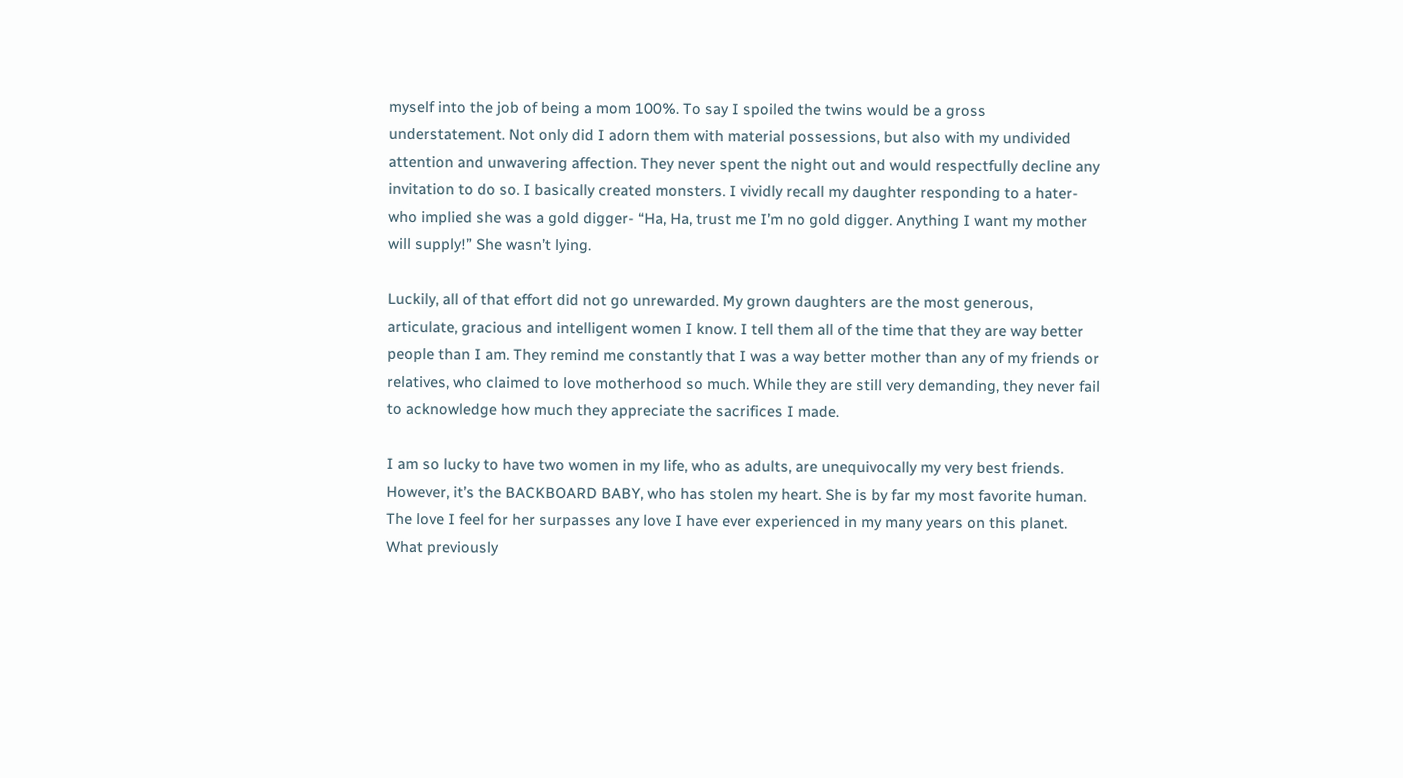myself into the job of being a mom 100%. To say I spoiled the twins would be a gross understatement. Not only did I adorn them with material possessions, but also with my undivided attention and unwavering affection. They never spent the night out and would respectfully decline any invitation to do so. I basically created monsters. I vividly recall my daughter responding to a hater- who implied she was a gold digger- “Ha, Ha, trust me I’m no gold digger. Anything I want my mother will supply!” She wasn’t lying.

Luckily, all of that effort did not go unrewarded. My grown daughters are the most generous, articulate, gracious and intelligent women I know. I tell them all of the time that they are way better people than I am. They remind me constantly that I was a way better mother than any of my friends or relatives, who claimed to love motherhood so much. While they are still very demanding, they never fail to acknowledge how much they appreciate the sacrifices I made.

I am so lucky to have two women in my life, who as adults, are unequivocally my very best friends. However, it’s the BACKBOARD BABY, who has stolen my heart. She is by far my most favorite human. The love I feel for her surpasses any love I have ever experienced in my many years on this planet. What previously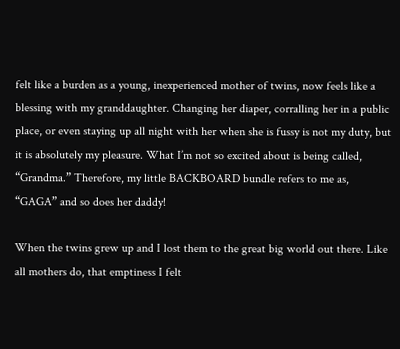felt like a burden as a young, inexperienced mother of twins, now feels like a blessing with my granddaughter. Changing her diaper, corralling her in a public place, or even staying up all night with her when she is fussy is not my duty, but it is absolutely my pleasure. What I’m not so excited about is being called, “Grandma.” Therefore, my little BACKBOARD bundle refers to me as, “GAGA” and so does her daddy!

When the twins grew up and I lost them to the great big world out there. Like all mothers do, that emptiness I felt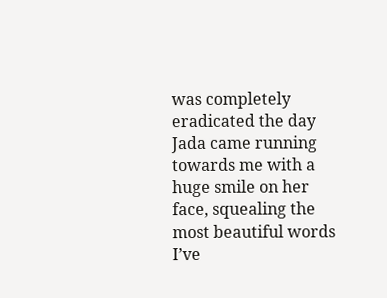was completely eradicated the day Jada came running towards me with a huge smile on her face, squealing the most beautiful words I’ve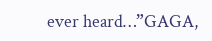ever heard…”GAGA,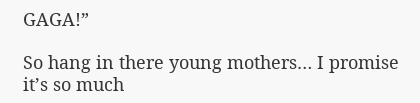GAGA!”

So hang in there young mothers… I promise it’s so much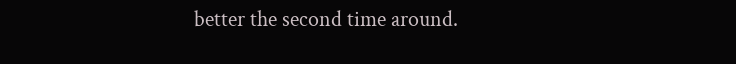better the second time around.